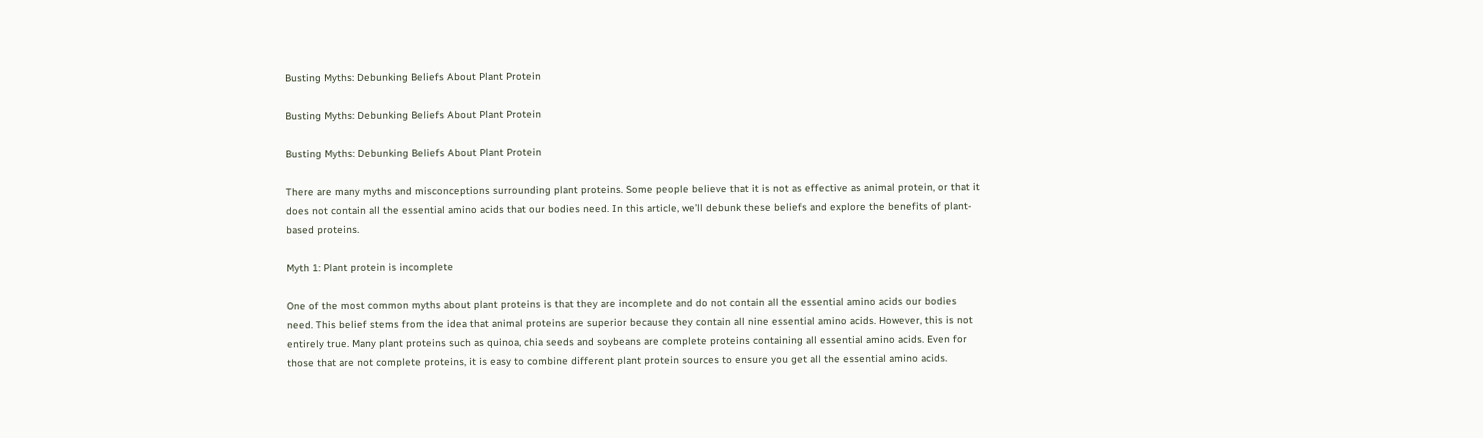Busting Myths: Debunking Beliefs About Plant Protein

Busting Myths: Debunking Beliefs About Plant Protein

Busting Myths: Debunking Beliefs About Plant Protein

There are many myths and misconceptions surrounding plant proteins. Some people believe that it is not as effective as animal protein, or that it does not contain all the essential amino acids that our bodies need. In this article, we’ll debunk these beliefs and explore the benefits of plant-based proteins.

Myth 1: Plant protein is incomplete

One of the most common myths about plant proteins is that they are incomplete and do not contain all the essential amino acids our bodies need. This belief stems from the idea that animal proteins are superior because they contain all nine essential amino acids. However, this is not entirely true. Many plant proteins such as quinoa, chia seeds and soybeans are complete proteins containing all essential amino acids. Even for those that are not complete proteins, it is easy to combine different plant protein sources to ensure you get all the essential amino acids.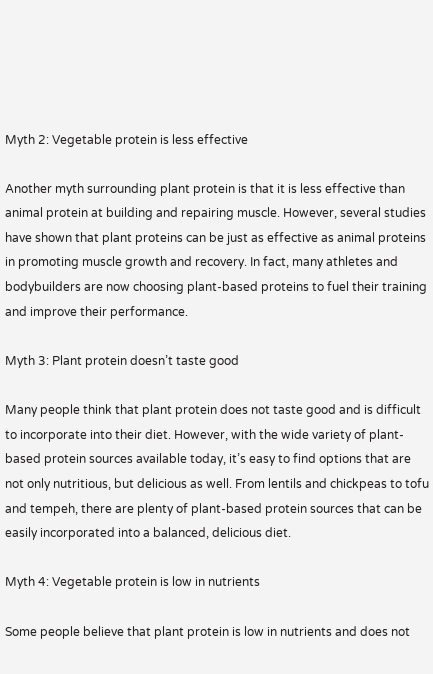Myth 2: Vegetable protein is less effective

Another myth surrounding plant protein is that it is less effective than animal protein at building and repairing muscle. However, several studies have shown that plant proteins can be just as effective as animal proteins in promoting muscle growth and recovery. In fact, many athletes and bodybuilders are now choosing plant-based proteins to fuel their training and improve their performance.

Myth 3: Plant protein doesn’t taste good

Many people think that plant protein does not taste good and is difficult to incorporate into their diet. However, with the wide variety of plant-based protein sources available today, it’s easy to find options that are not only nutritious, but delicious as well. From lentils and chickpeas to tofu and tempeh, there are plenty of plant-based protein sources that can be easily incorporated into a balanced, delicious diet.

Myth 4: Vegetable protein is low in nutrients

Some people believe that plant protein is low in nutrients and does not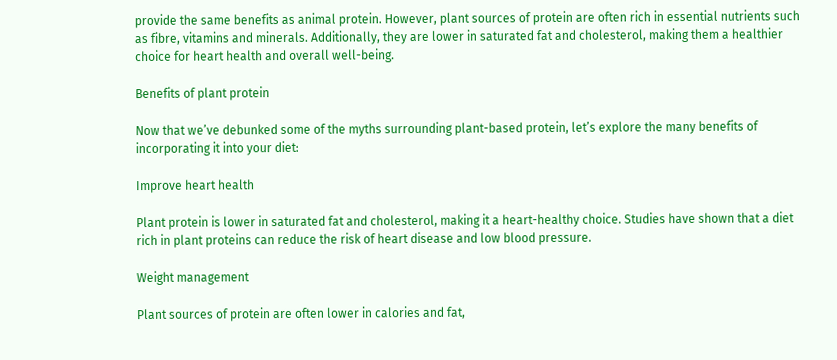provide the same benefits as animal protein. However, plant sources of protein are often rich in essential nutrients such as fibre, vitamins and minerals. Additionally, they are lower in saturated fat and cholesterol, making them a healthier choice for heart health and overall well-being.

Benefits of plant protein

Now that we’ve debunked some of the myths surrounding plant-based protein, let’s explore the many benefits of incorporating it into your diet:

Improve heart health

Plant protein is lower in saturated fat and cholesterol, making it a heart-healthy choice. Studies have shown that a diet rich in plant proteins can reduce the risk of heart disease and low blood pressure.

Weight management

Plant sources of protein are often lower in calories and fat,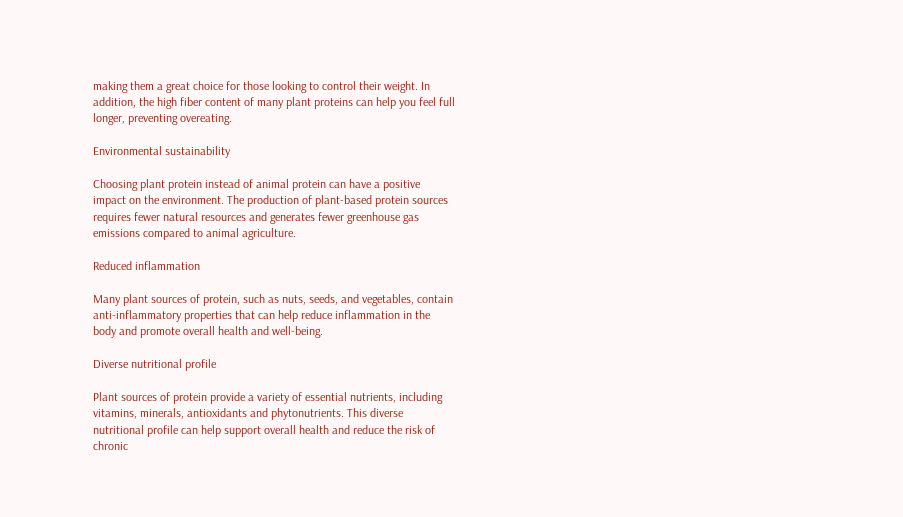making them a great choice for those looking to control their weight. In addition, the high fiber content of many plant proteins can help you feel full longer, preventing overeating.

Environmental sustainability

Choosing plant protein instead of animal protein can have a positive impact on the environment. The production of plant-based protein sources requires fewer natural resources and generates fewer greenhouse gas emissions compared to animal agriculture.

Reduced inflammation

Many plant sources of protein, such as nuts, seeds, and vegetables, contain anti-inflammatory properties that can help reduce inflammation in the body and promote overall health and well-being.

Diverse nutritional profile

Plant sources of protein provide a variety of essential nutrients, including vitamins, minerals, antioxidants and phytonutrients. This diverse nutritional profile can help support overall health and reduce the risk of chronic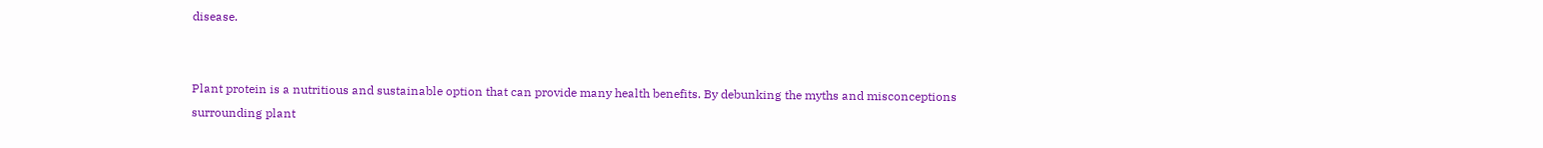disease.


Plant protein is a nutritious and sustainable option that can provide many health benefits. By debunking the myths and misconceptions surrounding plant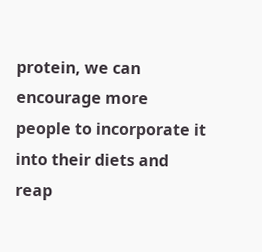protein, we can encourage more people to incorporate it into their diets and reap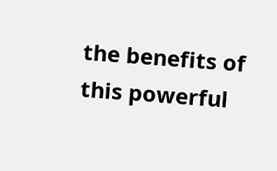the benefits of this powerful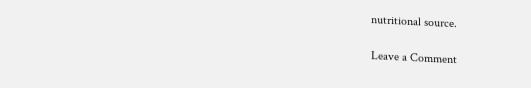nutritional source.

Leave a Comment